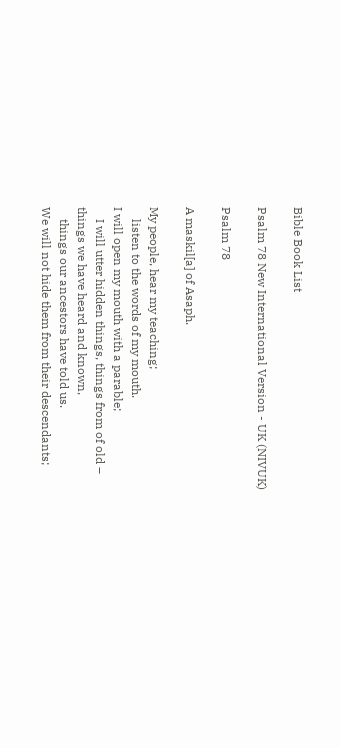Bible Book List

Psalm 78 New International Version - UK (NIVUK)

Psalm 78

A maskil[a] of Asaph.

My people, hear my teaching;
    listen to the words of my mouth.
I will open my mouth with a parable;
    I will utter hidden things, things from of old –
things we have heard and known,
    things our ancestors have told us.
We will not hide them from their descendants;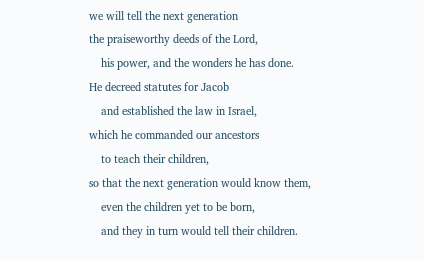we will tell the next generation
the praiseworthy deeds of the Lord,
    his power, and the wonders he has done.
He decreed statutes for Jacob
    and established the law in Israel,
which he commanded our ancestors
    to teach their children,
so that the next generation would know them,
    even the children yet to be born,
    and they in turn would tell their children.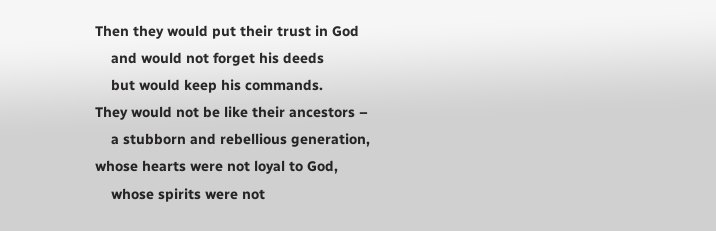Then they would put their trust in God
    and would not forget his deeds
    but would keep his commands.
They would not be like their ancestors –
    a stubborn and rebellious generation,
whose hearts were not loyal to God,
    whose spirits were not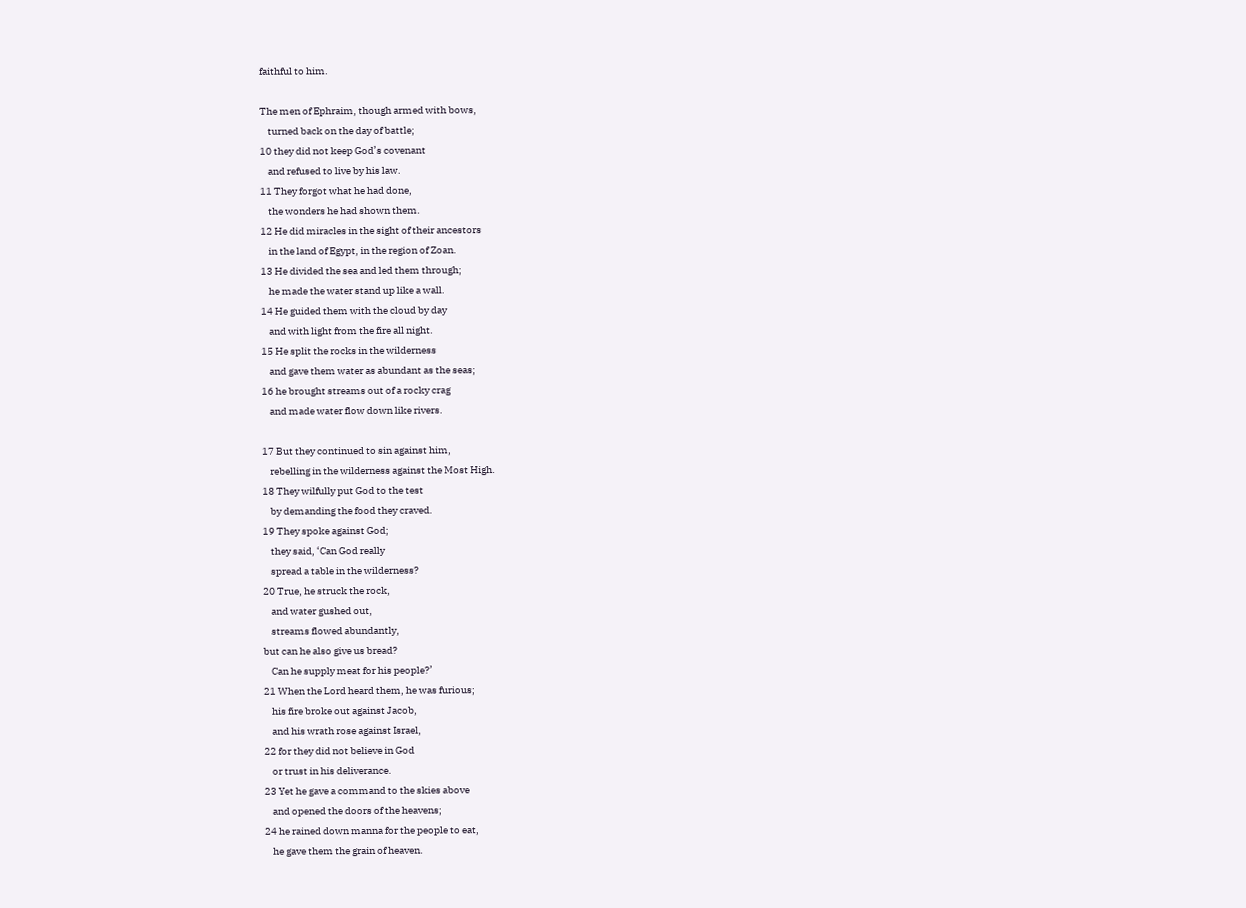faithful to him.

The men of Ephraim, though armed with bows,
    turned back on the day of battle;
10 they did not keep God’s covenant
    and refused to live by his law.
11 They forgot what he had done,
    the wonders he had shown them.
12 He did miracles in the sight of their ancestors
    in the land of Egypt, in the region of Zoan.
13 He divided the sea and led them through;
    he made the water stand up like a wall.
14 He guided them with the cloud by day
    and with light from the fire all night.
15 He split the rocks in the wilderness
    and gave them water as abundant as the seas;
16 he brought streams out of a rocky crag
    and made water flow down like rivers.

17 But they continued to sin against him,
    rebelling in the wilderness against the Most High.
18 They wilfully put God to the test
    by demanding the food they craved.
19 They spoke against God;
    they said, ‘Can God really
    spread a table in the wilderness?
20 True, he struck the rock,
    and water gushed out,
    streams flowed abundantly,
but can he also give us bread?
    Can he supply meat for his people?’
21 When the Lord heard them, he was furious;
    his fire broke out against Jacob,
    and his wrath rose against Israel,
22 for they did not believe in God
    or trust in his deliverance.
23 Yet he gave a command to the skies above
    and opened the doors of the heavens;
24 he rained down manna for the people to eat,
    he gave them the grain of heaven.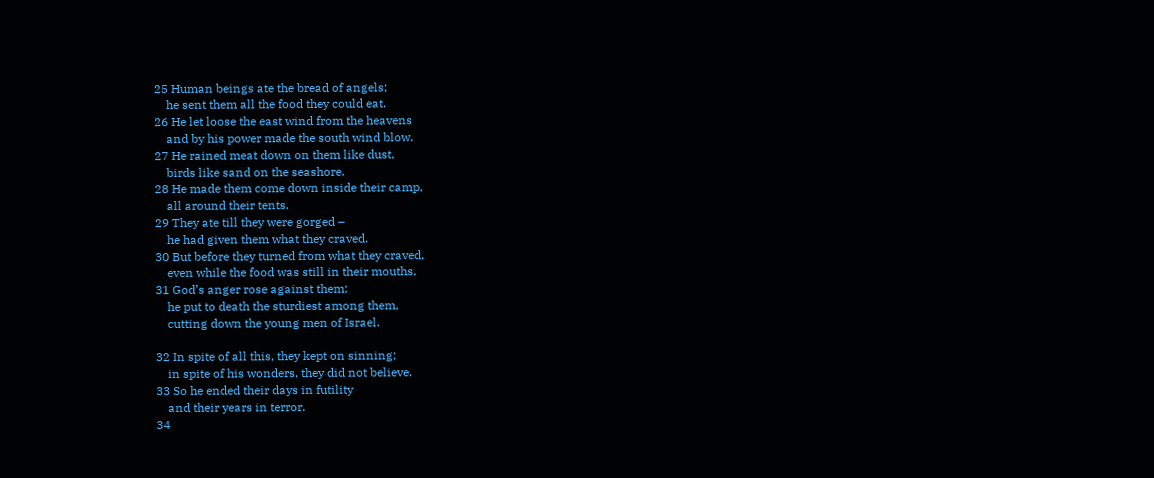25 Human beings ate the bread of angels;
    he sent them all the food they could eat.
26 He let loose the east wind from the heavens
    and by his power made the south wind blow.
27 He rained meat down on them like dust,
    birds like sand on the seashore.
28 He made them come down inside their camp,
    all around their tents.
29 They ate till they were gorged –
    he had given them what they craved.
30 But before they turned from what they craved,
    even while the food was still in their mouths,
31 God’s anger rose against them;
    he put to death the sturdiest among them,
    cutting down the young men of Israel.

32 In spite of all this, they kept on sinning;
    in spite of his wonders, they did not believe.
33 So he ended their days in futility
    and their years in terror.
34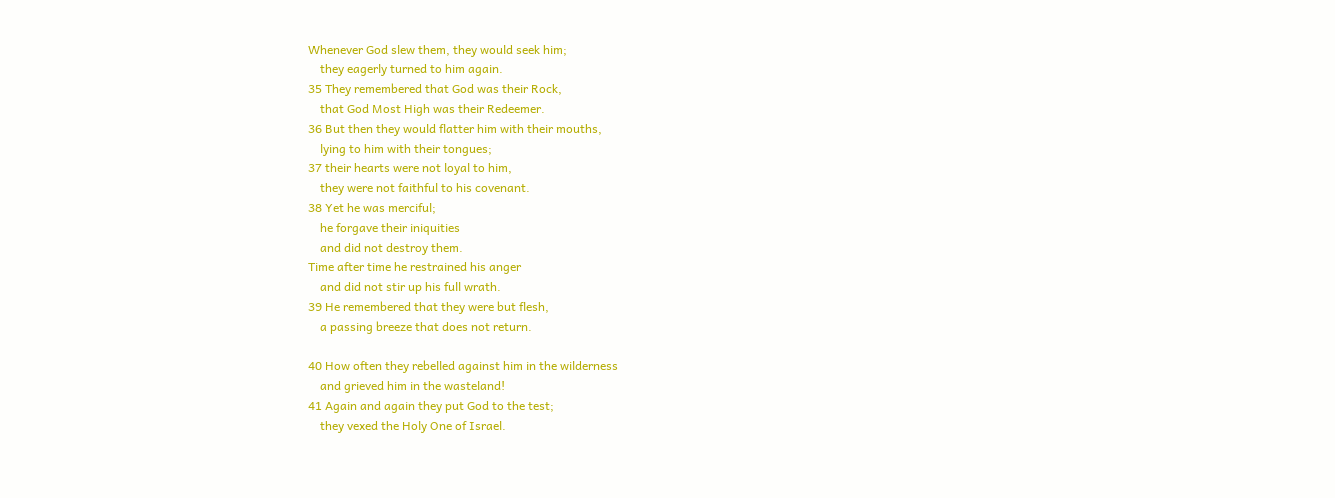Whenever God slew them, they would seek him;
    they eagerly turned to him again.
35 They remembered that God was their Rock,
    that God Most High was their Redeemer.
36 But then they would flatter him with their mouths,
    lying to him with their tongues;
37 their hearts were not loyal to him,
    they were not faithful to his covenant.
38 Yet he was merciful;
    he forgave their iniquities
    and did not destroy them.
Time after time he restrained his anger
    and did not stir up his full wrath.
39 He remembered that they were but flesh,
    a passing breeze that does not return.

40 How often they rebelled against him in the wilderness
    and grieved him in the wasteland!
41 Again and again they put God to the test;
    they vexed the Holy One of Israel.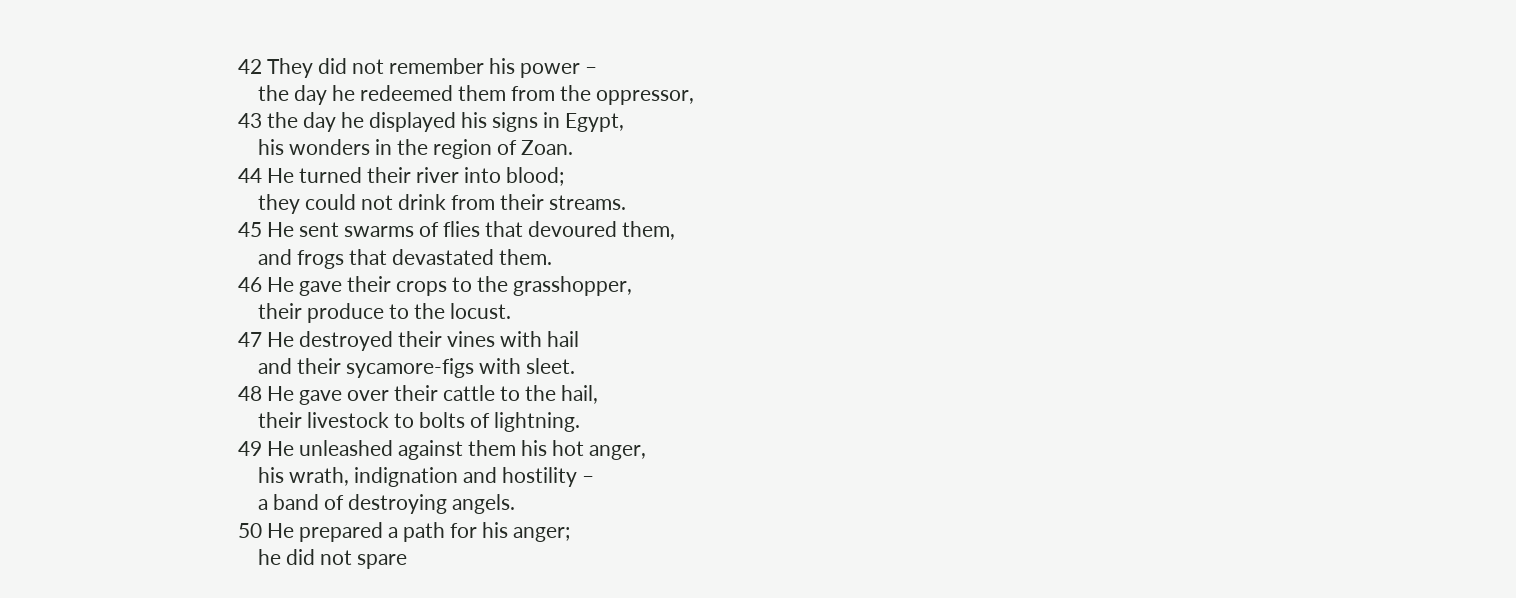42 They did not remember his power –
    the day he redeemed them from the oppressor,
43 the day he displayed his signs in Egypt,
    his wonders in the region of Zoan.
44 He turned their river into blood;
    they could not drink from their streams.
45 He sent swarms of flies that devoured them,
    and frogs that devastated them.
46 He gave their crops to the grasshopper,
    their produce to the locust.
47 He destroyed their vines with hail
    and their sycamore-figs with sleet.
48 He gave over their cattle to the hail,
    their livestock to bolts of lightning.
49 He unleashed against them his hot anger,
    his wrath, indignation and hostility –
    a band of destroying angels.
50 He prepared a path for his anger;
    he did not spare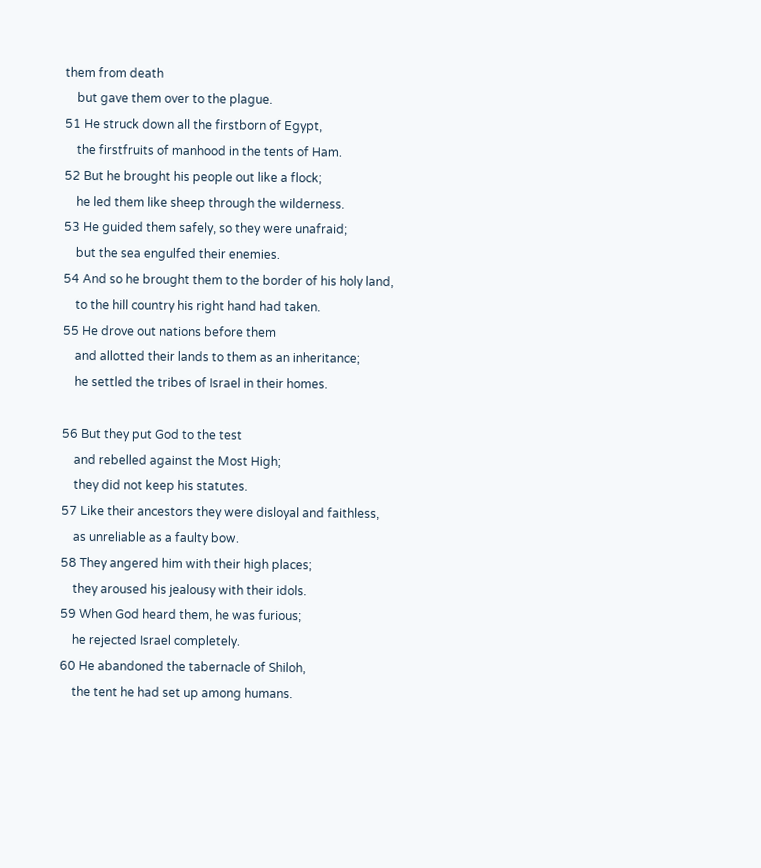them from death
    but gave them over to the plague.
51 He struck down all the firstborn of Egypt,
    the firstfruits of manhood in the tents of Ham.
52 But he brought his people out like a flock;
    he led them like sheep through the wilderness.
53 He guided them safely, so they were unafraid;
    but the sea engulfed their enemies.
54 And so he brought them to the border of his holy land,
    to the hill country his right hand had taken.
55 He drove out nations before them
    and allotted their lands to them as an inheritance;
    he settled the tribes of Israel in their homes.

56 But they put God to the test
    and rebelled against the Most High;
    they did not keep his statutes.
57 Like their ancestors they were disloyal and faithless,
    as unreliable as a faulty bow.
58 They angered him with their high places;
    they aroused his jealousy with their idols.
59 When God heard them, he was furious;
    he rejected Israel completely.
60 He abandoned the tabernacle of Shiloh,
    the tent he had set up among humans.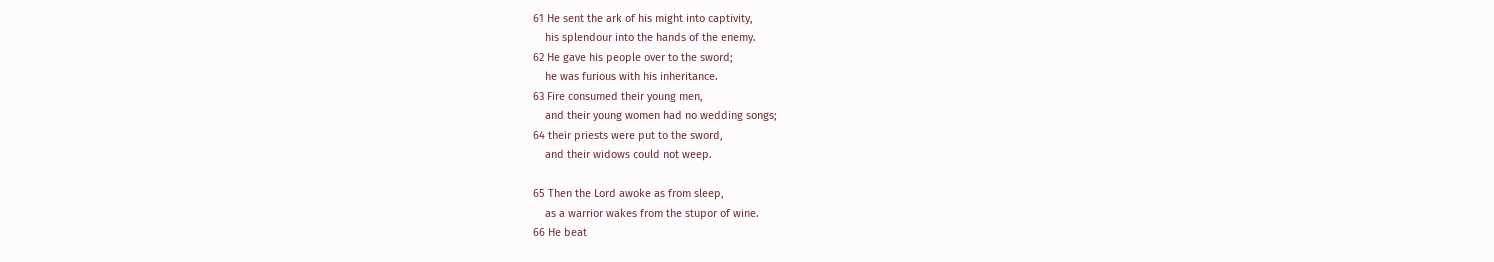61 He sent the ark of his might into captivity,
    his splendour into the hands of the enemy.
62 He gave his people over to the sword;
    he was furious with his inheritance.
63 Fire consumed their young men,
    and their young women had no wedding songs;
64 their priests were put to the sword,
    and their widows could not weep.

65 Then the Lord awoke as from sleep,
    as a warrior wakes from the stupor of wine.
66 He beat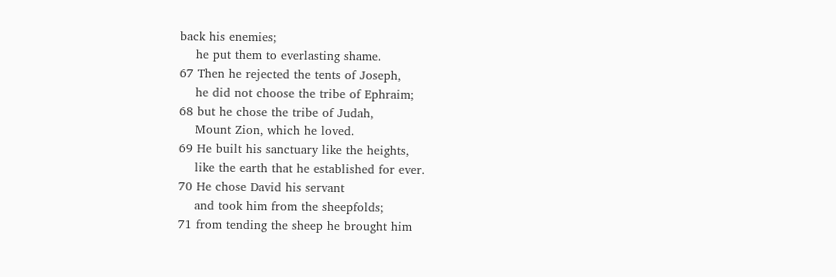back his enemies;
    he put them to everlasting shame.
67 Then he rejected the tents of Joseph,
    he did not choose the tribe of Ephraim;
68 but he chose the tribe of Judah,
    Mount Zion, which he loved.
69 He built his sanctuary like the heights,
    like the earth that he established for ever.
70 He chose David his servant
    and took him from the sheepfolds;
71 from tending the sheep he brought him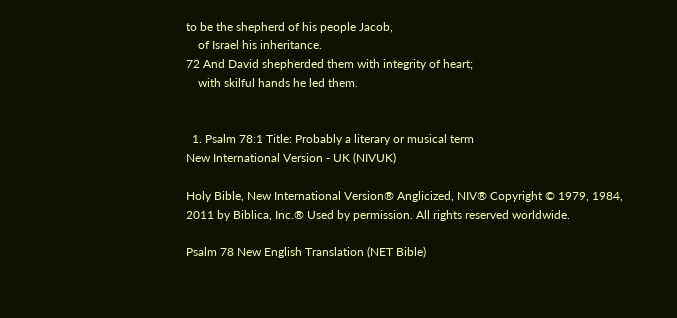to be the shepherd of his people Jacob,
    of Israel his inheritance.
72 And David shepherded them with integrity of heart;
    with skilful hands he led them.


  1. Psalm 78:1 Title: Probably a literary or musical term
New International Version - UK (NIVUK)

Holy Bible, New International Version® Anglicized, NIV® Copyright © 1979, 1984, 2011 by Biblica, Inc.® Used by permission. All rights reserved worldwide.

Psalm 78 New English Translation (NET Bible)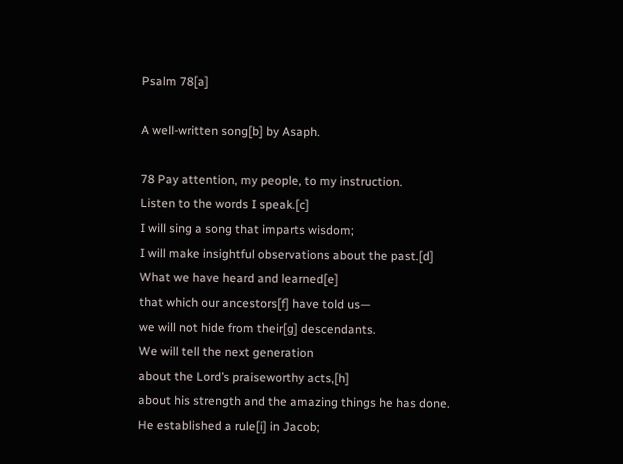Psalm 78[a]

A well-written song[b] by Asaph.

78 Pay attention, my people, to my instruction.
Listen to the words I speak.[c]
I will sing a song that imparts wisdom;
I will make insightful observations about the past.[d]
What we have heard and learned[e]
that which our ancestors[f] have told us—
we will not hide from their[g] descendants.
We will tell the next generation
about the Lord’s praiseworthy acts,[h]
about his strength and the amazing things he has done.
He established a rule[i] in Jacob;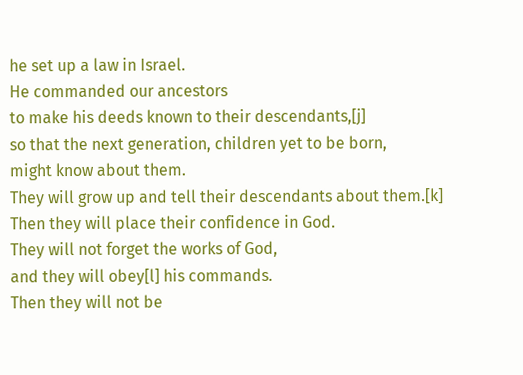he set up a law in Israel.
He commanded our ancestors
to make his deeds known to their descendants,[j]
so that the next generation, children yet to be born,
might know about them.
They will grow up and tell their descendants about them.[k]
Then they will place their confidence in God.
They will not forget the works of God,
and they will obey[l] his commands.
Then they will not be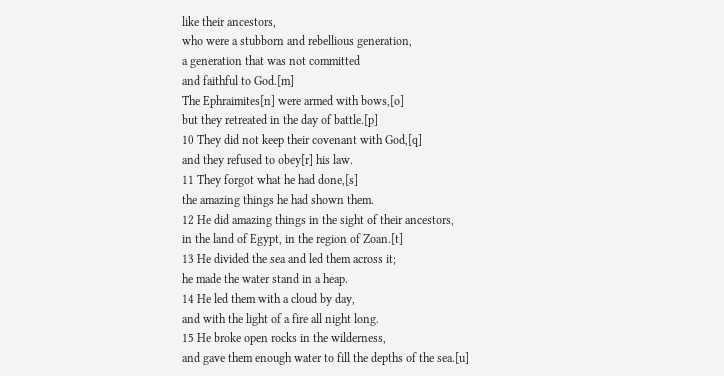like their ancestors,
who were a stubborn and rebellious generation,
a generation that was not committed
and faithful to God.[m]
The Ephraimites[n] were armed with bows,[o]
but they retreated in the day of battle.[p]
10 They did not keep their covenant with God,[q]
and they refused to obey[r] his law.
11 They forgot what he had done,[s]
the amazing things he had shown them.
12 He did amazing things in the sight of their ancestors,
in the land of Egypt, in the region of Zoan.[t]
13 He divided the sea and led them across it;
he made the water stand in a heap.
14 He led them with a cloud by day,
and with the light of a fire all night long.
15 He broke open rocks in the wilderness,
and gave them enough water to fill the depths of the sea.[u]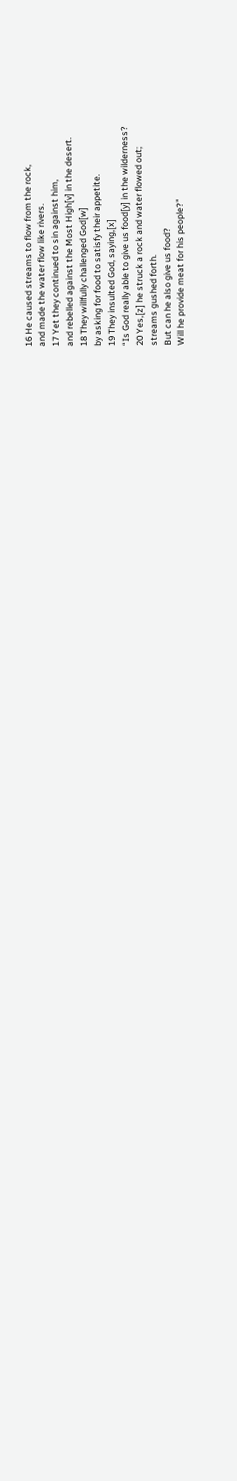16 He caused streams to flow from the rock,
and made the water flow like rivers.
17 Yet they continued to sin against him,
and rebelled against the Most High[v] in the desert.
18 They willfully challenged God[w]
by asking for food to satisfy their appetite.
19 They insulted God, saying,[x]
“Is God really able to give us food[y] in the wilderness?
20 Yes,[z] he struck a rock and water flowed out;
streams gushed forth.
But can he also give us food?
Will he provide meat for his people?”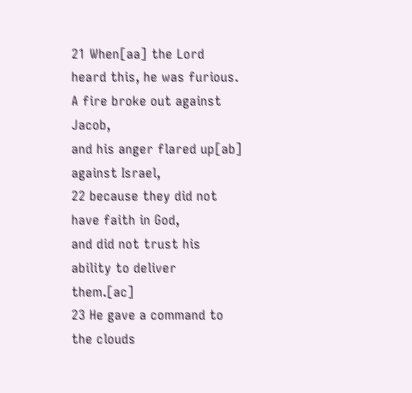21 When[aa] the Lord heard this, he was furious.
A fire broke out against Jacob,
and his anger flared up[ab] against Israel,
22 because they did not have faith in God,
and did not trust his ability to deliver them.[ac]
23 He gave a command to the clouds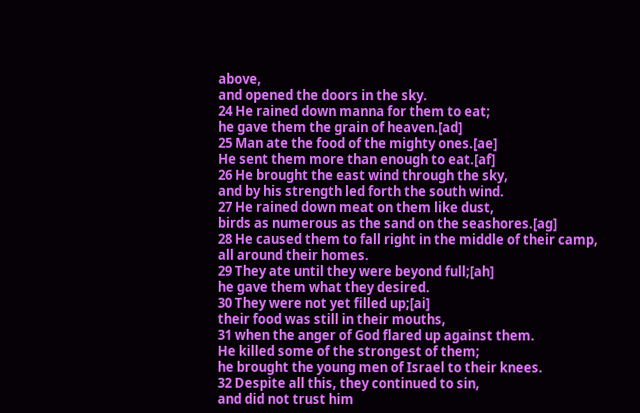above,
and opened the doors in the sky.
24 He rained down manna for them to eat;
he gave them the grain of heaven.[ad]
25 Man ate the food of the mighty ones.[ae]
He sent them more than enough to eat.[af]
26 He brought the east wind through the sky,
and by his strength led forth the south wind.
27 He rained down meat on them like dust,
birds as numerous as the sand on the seashores.[ag]
28 He caused them to fall right in the middle of their camp,
all around their homes.
29 They ate until they were beyond full;[ah]
he gave them what they desired.
30 They were not yet filled up;[ai]
their food was still in their mouths,
31 when the anger of God flared up against them.
He killed some of the strongest of them;
he brought the young men of Israel to their knees.
32 Despite all this, they continued to sin,
and did not trust him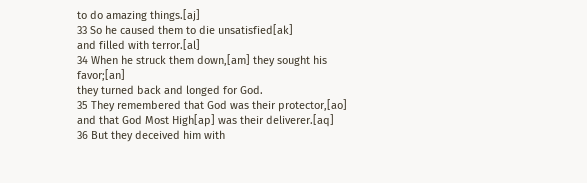to do amazing things.[aj]
33 So he caused them to die unsatisfied[ak]
and filled with terror.[al]
34 When he struck them down,[am] they sought his favor;[an]
they turned back and longed for God.
35 They remembered that God was their protector,[ao]
and that God Most High[ap] was their deliverer.[aq]
36 But they deceived him with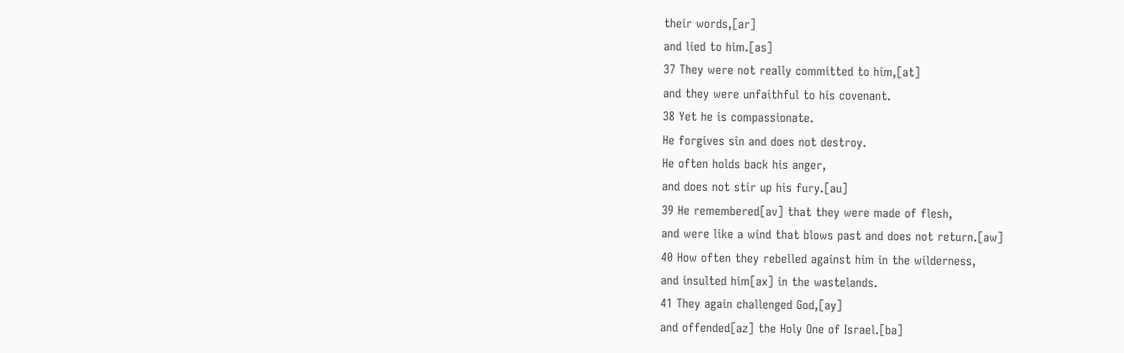their words,[ar]
and lied to him.[as]
37 They were not really committed to him,[at]
and they were unfaithful to his covenant.
38 Yet he is compassionate.
He forgives sin and does not destroy.
He often holds back his anger,
and does not stir up his fury.[au]
39 He remembered[av] that they were made of flesh,
and were like a wind that blows past and does not return.[aw]
40 How often they rebelled against him in the wilderness,
and insulted him[ax] in the wastelands.
41 They again challenged God,[ay]
and offended[az] the Holy One of Israel.[ba]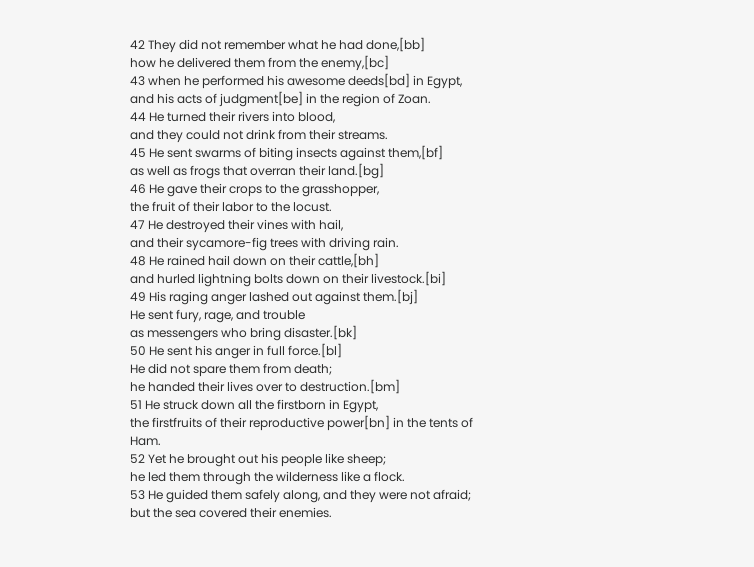42 They did not remember what he had done,[bb]
how he delivered them from the enemy,[bc]
43 when he performed his awesome deeds[bd] in Egypt,
and his acts of judgment[be] in the region of Zoan.
44 He turned their rivers into blood,
and they could not drink from their streams.
45 He sent swarms of biting insects against them,[bf]
as well as frogs that overran their land.[bg]
46 He gave their crops to the grasshopper,
the fruit of their labor to the locust.
47 He destroyed their vines with hail,
and their sycamore-fig trees with driving rain.
48 He rained hail down on their cattle,[bh]
and hurled lightning bolts down on their livestock.[bi]
49 His raging anger lashed out against them.[bj]
He sent fury, rage, and trouble
as messengers who bring disaster.[bk]
50 He sent his anger in full force.[bl]
He did not spare them from death;
he handed their lives over to destruction.[bm]
51 He struck down all the firstborn in Egypt,
the firstfruits of their reproductive power[bn] in the tents of Ham.
52 Yet he brought out his people like sheep;
he led them through the wilderness like a flock.
53 He guided them safely along, and they were not afraid;
but the sea covered their enemies.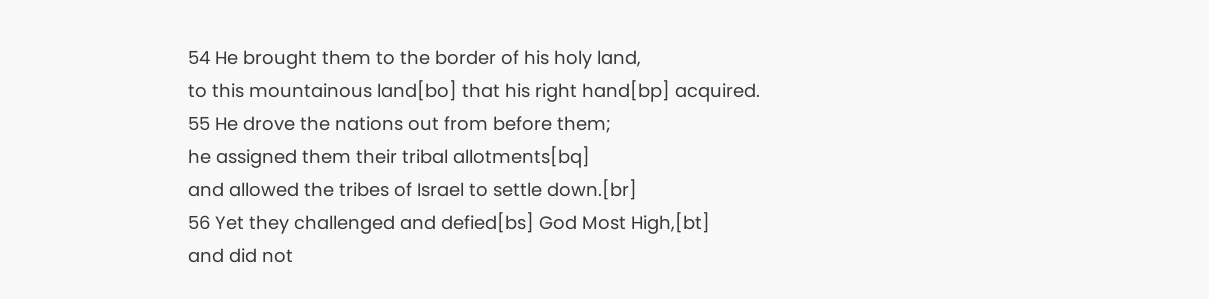54 He brought them to the border of his holy land,
to this mountainous land[bo] that his right hand[bp] acquired.
55 He drove the nations out from before them;
he assigned them their tribal allotments[bq]
and allowed the tribes of Israel to settle down.[br]
56 Yet they challenged and defied[bs] God Most High,[bt]
and did not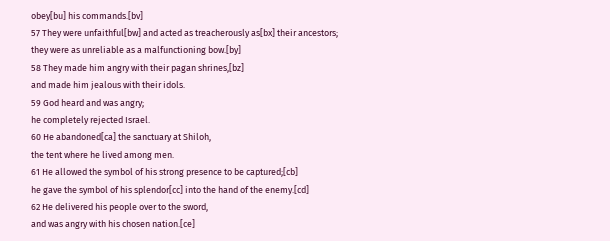obey[bu] his commands.[bv]
57 They were unfaithful[bw] and acted as treacherously as[bx] their ancestors;
they were as unreliable as a malfunctioning bow.[by]
58 They made him angry with their pagan shrines,[bz]
and made him jealous with their idols.
59 God heard and was angry;
he completely rejected Israel.
60 He abandoned[ca] the sanctuary at Shiloh,
the tent where he lived among men.
61 He allowed the symbol of his strong presence to be captured;[cb]
he gave the symbol of his splendor[cc] into the hand of the enemy.[cd]
62 He delivered his people over to the sword,
and was angry with his chosen nation.[ce]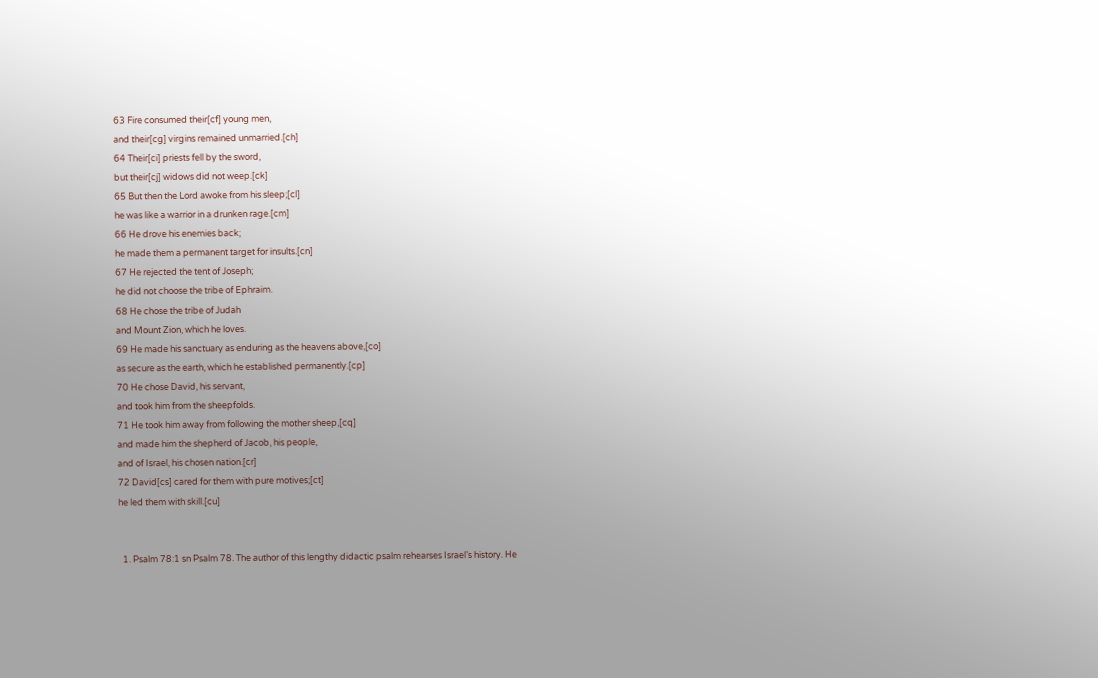63 Fire consumed their[cf] young men,
and their[cg] virgins remained unmarried.[ch]
64 Their[ci] priests fell by the sword,
but their[cj] widows did not weep.[ck]
65 But then the Lord awoke from his sleep;[cl]
he was like a warrior in a drunken rage.[cm]
66 He drove his enemies back;
he made them a permanent target for insults.[cn]
67 He rejected the tent of Joseph;
he did not choose the tribe of Ephraim.
68 He chose the tribe of Judah
and Mount Zion, which he loves.
69 He made his sanctuary as enduring as the heavens above,[co]
as secure as the earth, which he established permanently.[cp]
70 He chose David, his servant,
and took him from the sheepfolds.
71 He took him away from following the mother sheep,[cq]
and made him the shepherd of Jacob, his people,
and of Israel, his chosen nation.[cr]
72 David[cs] cared for them with pure motives;[ct]
he led them with skill.[cu]


  1. Psalm 78:1 sn Psalm 78. The author of this lengthy didactic psalm rehearses Israel’s history. He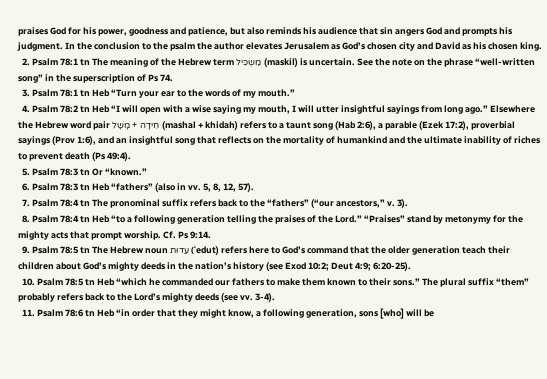praises God for his power, goodness and patience, but also reminds his audience that sin angers God and prompts his judgment. In the conclusion to the psalm the author elevates Jerusalem as God’s chosen city and David as his chosen king.
  2. Psalm 78:1 tn The meaning of the Hebrew term מַשְׂכִּיל (maskil) is uncertain. See the note on the phrase “well-written song” in the superscription of Ps 74.
  3. Psalm 78:1 tn Heb “Turn your ear to the words of my mouth.”
  4. Psalm 78:2 tn Heb “I will open with a wise saying my mouth, I will utter insightful sayings from long ago.” Elsewhere the Hebrew word pair חִידָה + מָשָׁל (mashal + khidah) refers to a taunt song (Hab 2:6), a parable (Ezek 17:2), proverbial sayings (Prov 1:6), and an insightful song that reflects on the mortality of humankind and the ultimate inability of riches to prevent death (Ps 49:4).
  5. Psalm 78:3 tn Or “known.”
  6. Psalm 78:3 tn Heb “fathers” (also in vv. 5, 8, 12, 57).
  7. Psalm 78:4 tn The pronominal suffix refers back to the “fathers” (“our ancestors,” v. 3).
  8. Psalm 78:4 tn Heb “to a following generation telling the praises of the Lord.” “Praises” stand by metonymy for the mighty acts that prompt worship. Cf. Ps 9:14.
  9. Psalm 78:5 tn The Hebrew noun עֵדוּת (ʿedut) refers here to God’s command that the older generation teach their children about God’s mighty deeds in the nation’s history (see Exod 10:2; Deut 4:9; 6:20-25).
  10. Psalm 78:5 tn Heb “which he commanded our fathers to make them known to their sons.” The plural suffix “them” probably refers back to the Lord’s mighty deeds (see vv. 3-4).
  11. Psalm 78:6 tn Heb “in order that they might know, a following generation, sons [who] will be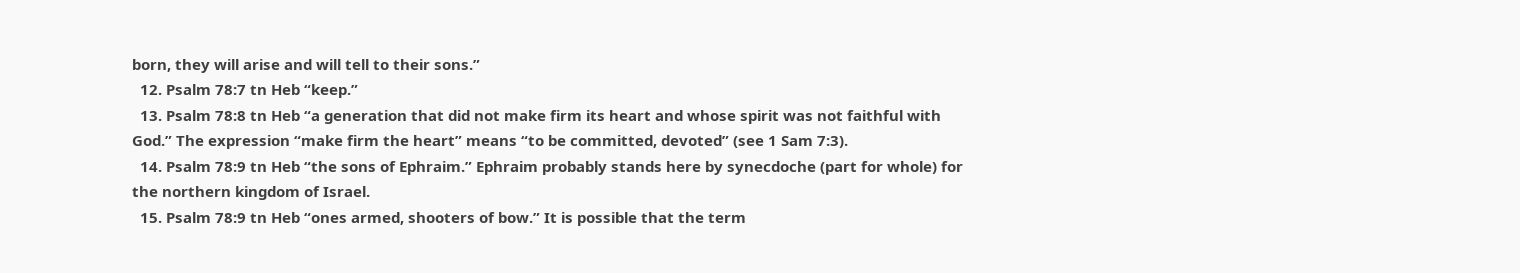born, they will arise and will tell to their sons.”
  12. Psalm 78:7 tn Heb “keep.”
  13. Psalm 78:8 tn Heb “a generation that did not make firm its heart and whose spirit was not faithful with God.” The expression “make firm the heart” means “to be committed, devoted” (see 1 Sam 7:3).
  14. Psalm 78:9 tn Heb “the sons of Ephraim.” Ephraim probably stands here by synecdoche (part for whole) for the northern kingdom of Israel.
  15. Psalm 78:9 tn Heb “ones armed, shooters of bow.” It is possible that the term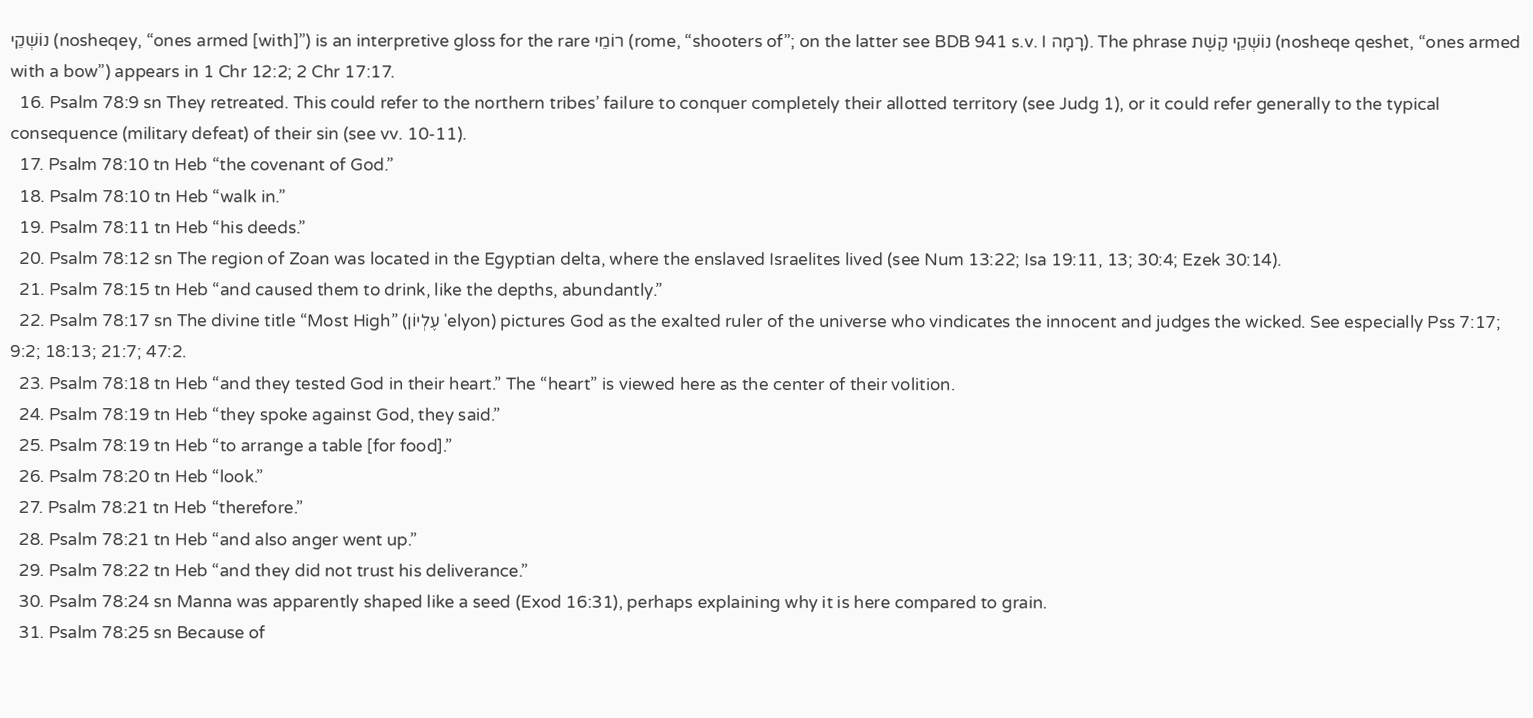נוֹשְׁקֵי (nosheqey, “ones armed [with]”) is an interpretive gloss for the rare רוֹמֵי (rome, “shooters of”; on the latter see BDB 941 s.v. I רָמָה). The phrase נוֹשְׁקֵי קֶשֶׁת (nosheqe qeshet, “ones armed with a bow”) appears in 1 Chr 12:2; 2 Chr 17:17.
  16. Psalm 78:9 sn They retreated. This could refer to the northern tribes’ failure to conquer completely their allotted territory (see Judg 1), or it could refer generally to the typical consequence (military defeat) of their sin (see vv. 10-11).
  17. Psalm 78:10 tn Heb “the covenant of God.”
  18. Psalm 78:10 tn Heb “walk in.”
  19. Psalm 78:11 tn Heb “his deeds.”
  20. Psalm 78:12 sn The region of Zoan was located in the Egyptian delta, where the enslaved Israelites lived (see Num 13:22; Isa 19:11, 13; 30:4; Ezek 30:14).
  21. Psalm 78:15 tn Heb “and caused them to drink, like the depths, abundantly.”
  22. Psalm 78:17 sn The divine title “Most High” (עֶלְיוֹן ʿelyon) pictures God as the exalted ruler of the universe who vindicates the innocent and judges the wicked. See especially Pss 7:17; 9:2; 18:13; 21:7; 47:2.
  23. Psalm 78:18 tn Heb “and they tested God in their heart.” The “heart” is viewed here as the center of their volition.
  24. Psalm 78:19 tn Heb “they spoke against God, they said.”
  25. Psalm 78:19 tn Heb “to arrange a table [for food].”
  26. Psalm 78:20 tn Heb “look.”
  27. Psalm 78:21 tn Heb “therefore.”
  28. Psalm 78:21 tn Heb “and also anger went up.”
  29. Psalm 78:22 tn Heb “and they did not trust his deliverance.”
  30. Psalm 78:24 sn Manna was apparently shaped like a seed (Exod 16:31), perhaps explaining why it is here compared to grain.
  31. Psalm 78:25 sn Because of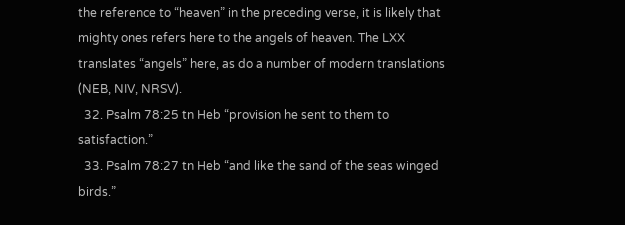the reference to “heaven” in the preceding verse, it is likely that mighty ones refers here to the angels of heaven. The LXX translates “angels” here, as do a number of modern translations (NEB, NIV, NRSV).
  32. Psalm 78:25 tn Heb “provision he sent to them to satisfaction.”
  33. Psalm 78:27 tn Heb “and like the sand of the seas winged birds.”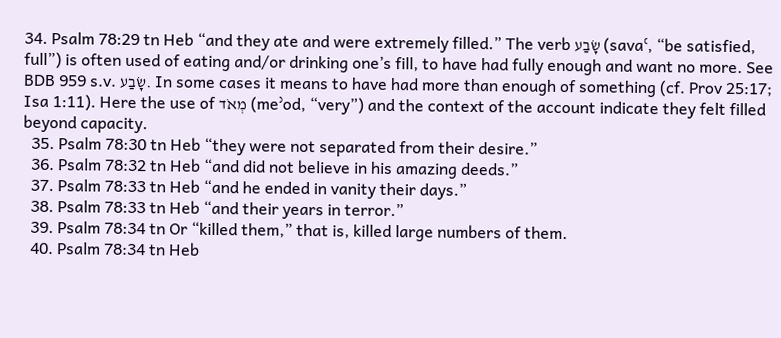34. Psalm 78:29 tn Heb “and they ate and were extremely filled.” The verb שָׂבַע (savaʿ, “be satisfied, full”) is often used of eating and/or drinking one’s fill, to have had fully enough and want no more. See BDB 959 s.v. שָׂבַע. In some cases it means to have had more than enough of something (cf. Prov 25:17; Isa 1:11). Here the use of מְאֹד (meʾod, “very”) and the context of the account indicate they felt filled beyond capacity.
  35. Psalm 78:30 tn Heb “they were not separated from their desire.”
  36. Psalm 78:32 tn Heb “and did not believe in his amazing deeds.”
  37. Psalm 78:33 tn Heb “and he ended in vanity their days.”
  38. Psalm 78:33 tn Heb “and their years in terror.”
  39. Psalm 78:34 tn Or “killed them,” that is, killed large numbers of them.
  40. Psalm 78:34 tn Heb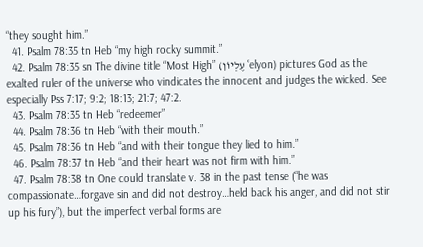“they sought him.”
  41. Psalm 78:35 tn Heb “my high rocky summit.”
  42. Psalm 78:35 sn The divine title “Most High” (עֶלְיוֹן ʿelyon) pictures God as the exalted ruler of the universe who vindicates the innocent and judges the wicked. See especially Pss 7:17; 9:2; 18:13; 21:7; 47:2.
  43. Psalm 78:35 tn Heb “redeemer”
  44. Psalm 78:36 tn Heb “with their mouth.”
  45. Psalm 78:36 tn Heb “and with their tongue they lied to him.”
  46. Psalm 78:37 tn Heb “and their heart was not firm with him.”
  47. Psalm 78:38 tn One could translate v. 38 in the past tense (“he was compassionate…forgave sin and did not destroy…held back his anger, and did not stir up his fury”), but the imperfect verbal forms are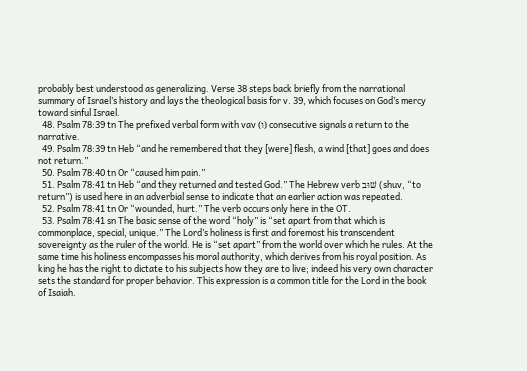probably best understood as generalizing. Verse 38 steps back briefly from the narrational summary of Israel’s history and lays the theological basis for v. 39, which focuses on God’s mercy toward sinful Israel.
  48. Psalm 78:39 tn The prefixed verbal form with vav (ו) consecutive signals a return to the narrative.
  49. Psalm 78:39 tn Heb “and he remembered that they [were] flesh, a wind [that] goes and does not return.”
  50. Psalm 78:40 tn Or “caused him pain.”
  51. Psalm 78:41 tn Heb “and they returned and tested God.” The Hebrew verb שׁוּב (shuv, “to return”) is used here in an adverbial sense to indicate that an earlier action was repeated.
  52. Psalm 78:41 tn Or “wounded, hurt.” The verb occurs only here in the OT.
  53. Psalm 78:41 sn The basic sense of the word “holy” is “set apart from that which is commonplace, special, unique.” The Lord’s holiness is first and foremost his transcendent sovereignty as the ruler of the world. He is “set apart” from the world over which he rules. At the same time his holiness encompasses his moral authority, which derives from his royal position. As king he has the right to dictate to his subjects how they are to live; indeed his very own character sets the standard for proper behavior. This expression is a common title for the Lord in the book of Isaiah.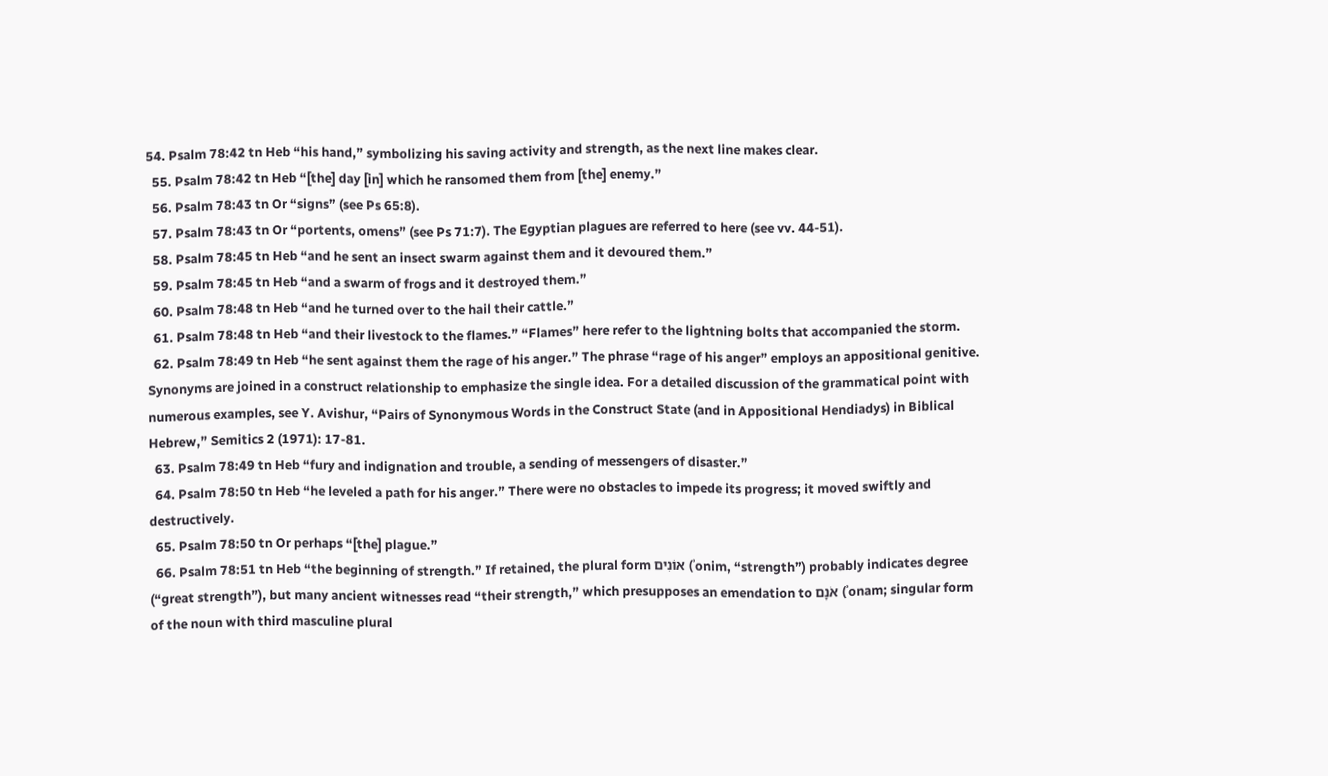54. Psalm 78:42 tn Heb “his hand,” symbolizing his saving activity and strength, as the next line makes clear.
  55. Psalm 78:42 tn Heb “[the] day [in] which he ransomed them from [the] enemy.”
  56. Psalm 78:43 tn Or “signs” (see Ps 65:8).
  57. Psalm 78:43 tn Or “portents, omens” (see Ps 71:7). The Egyptian plagues are referred to here (see vv. 44-51).
  58. Psalm 78:45 tn Heb “and he sent an insect swarm against them and it devoured them.”
  59. Psalm 78:45 tn Heb “and a swarm of frogs and it destroyed them.”
  60. Psalm 78:48 tn Heb “and he turned over to the hail their cattle.”
  61. Psalm 78:48 tn Heb “and their livestock to the flames.” “Flames” here refer to the lightning bolts that accompanied the storm.
  62. Psalm 78:49 tn Heb “he sent against them the rage of his anger.” The phrase “rage of his anger” employs an appositional genitive. Synonyms are joined in a construct relationship to emphasize the single idea. For a detailed discussion of the grammatical point with numerous examples, see Y. Avishur, “Pairs of Synonymous Words in the Construct State (and in Appositional Hendiadys) in Biblical Hebrew,” Semitics 2 (1971): 17-81.
  63. Psalm 78:49 tn Heb “fury and indignation and trouble, a sending of messengers of disaster.”
  64. Psalm 78:50 tn Heb “he leveled a path for his anger.” There were no obstacles to impede its progress; it moved swiftly and destructively.
  65. Psalm 78:50 tn Or perhaps “[the] plague.”
  66. Psalm 78:51 tn Heb “the beginning of strength.” If retained, the plural form אוֹנִים (ʾonim, “strength”) probably indicates degree (“great strength”), but many ancient witnesses read “their strength,” which presupposes an emendation to אֹנָם (ʾonam; singular form of the noun with third masculine plural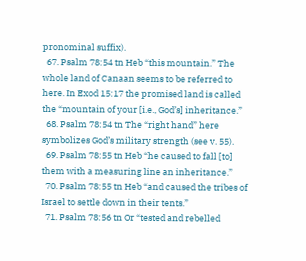pronominal suffix).
  67. Psalm 78:54 tn Heb “this mountain.” The whole land of Canaan seems to be referred to here. In Exod 15:17 the promised land is called the “mountain of your [i.e., God’s] inheritance.”
  68. Psalm 78:54 tn The “right hand” here symbolizes God’s military strength (see v. 55).
  69. Psalm 78:55 tn Heb “he caused to fall [to] them with a measuring line an inheritance.”
  70. Psalm 78:55 tn Heb “and caused the tribes of Israel to settle down in their tents.”
  71. Psalm 78:56 tn Or “tested and rebelled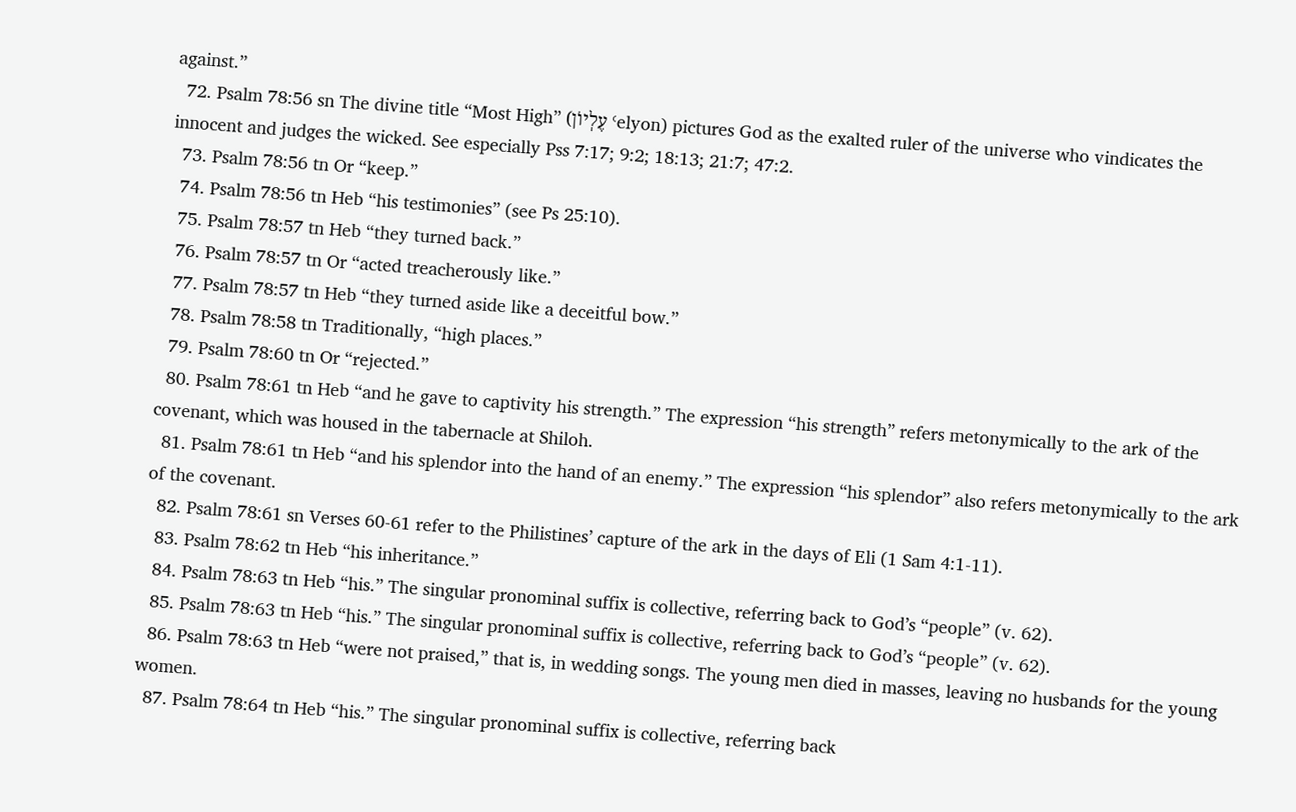against.”
  72. Psalm 78:56 sn The divine title “Most High” (עֶלְיוֹן ʿelyon) pictures God as the exalted ruler of the universe who vindicates the innocent and judges the wicked. See especially Pss 7:17; 9:2; 18:13; 21:7; 47:2.
  73. Psalm 78:56 tn Or “keep.”
  74. Psalm 78:56 tn Heb “his testimonies” (see Ps 25:10).
  75. Psalm 78:57 tn Heb “they turned back.”
  76. Psalm 78:57 tn Or “acted treacherously like.”
  77. Psalm 78:57 tn Heb “they turned aside like a deceitful bow.”
  78. Psalm 78:58 tn Traditionally, “high places.”
  79. Psalm 78:60 tn Or “rejected.”
  80. Psalm 78:61 tn Heb “and he gave to captivity his strength.” The expression “his strength” refers metonymically to the ark of the covenant, which was housed in the tabernacle at Shiloh.
  81. Psalm 78:61 tn Heb “and his splendor into the hand of an enemy.” The expression “his splendor” also refers metonymically to the ark of the covenant.
  82. Psalm 78:61 sn Verses 60-61 refer to the Philistines’ capture of the ark in the days of Eli (1 Sam 4:1-11).
  83. Psalm 78:62 tn Heb “his inheritance.”
  84. Psalm 78:63 tn Heb “his.” The singular pronominal suffix is collective, referring back to God’s “people” (v. 62).
  85. Psalm 78:63 tn Heb “his.” The singular pronominal suffix is collective, referring back to God’s “people” (v. 62).
  86. Psalm 78:63 tn Heb “were not praised,” that is, in wedding songs. The young men died in masses, leaving no husbands for the young women.
  87. Psalm 78:64 tn Heb “his.” The singular pronominal suffix is collective, referring back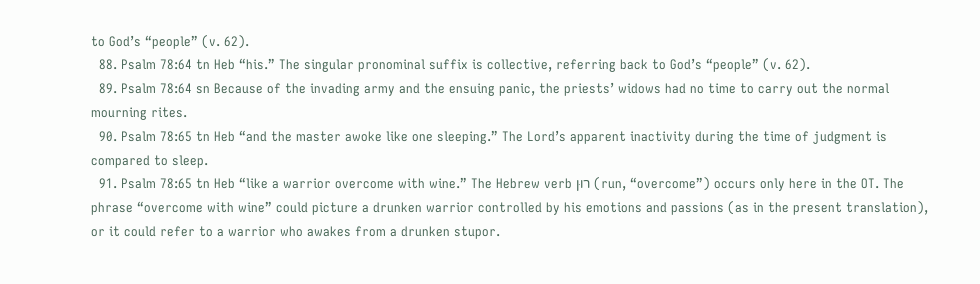to God’s “people” (v. 62).
  88. Psalm 78:64 tn Heb “his.” The singular pronominal suffix is collective, referring back to God’s “people” (v. 62).
  89. Psalm 78:64 sn Because of the invading army and the ensuing panic, the priests’ widows had no time to carry out the normal mourning rites.
  90. Psalm 78:65 tn Heb “and the master awoke like one sleeping.” The Lord’s apparent inactivity during the time of judgment is compared to sleep.
  91. Psalm 78:65 tn Heb “like a warrior overcome with wine.” The Hebrew verb רוּן (run, “overcome”) occurs only here in the OT. The phrase “overcome with wine” could picture a drunken warrior controlled by his emotions and passions (as in the present translation), or it could refer to a warrior who awakes from a drunken stupor.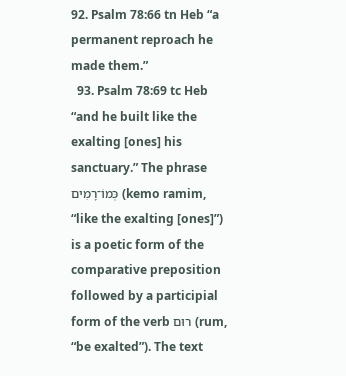92. Psalm 78:66 tn Heb “a permanent reproach he made them.”
  93. Psalm 78:69 tc Heb “and he built like the exalting [ones] his sanctuary.” The phrase כְּמוֹ־רָמִים (kemo ramim, “like the exalting [ones]”) is a poetic form of the comparative preposition followed by a participial form of the verb רוּם (rum, “be exalted”). The text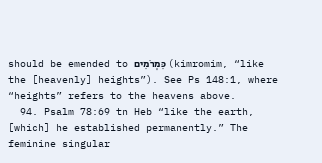should be emended to כִּמְרֹמִים (kimromim, “like the [heavenly] heights”). See Ps 148:1, where “heights” refers to the heavens above.
  94. Psalm 78:69 tn Heb “like the earth, [which] he established permanently.” The feminine singular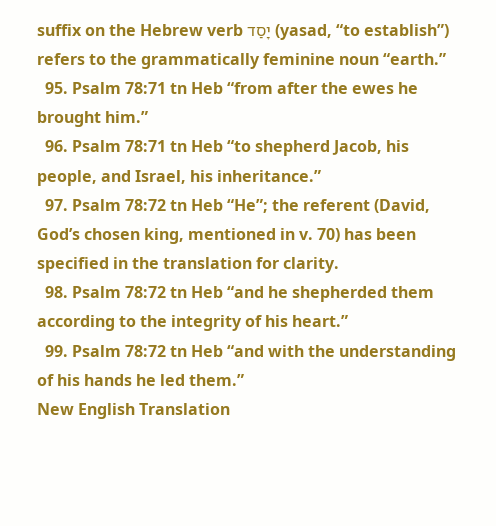suffix on the Hebrew verb יָסַד (yasad, “to establish”) refers to the grammatically feminine noun “earth.”
  95. Psalm 78:71 tn Heb “from after the ewes he brought him.”
  96. Psalm 78:71 tn Heb “to shepherd Jacob, his people, and Israel, his inheritance.”
  97. Psalm 78:72 tn Heb “He”; the referent (David, God’s chosen king, mentioned in v. 70) has been specified in the translation for clarity.
  98. Psalm 78:72 tn Heb “and he shepherded them according to the integrity of his heart.”
  99. Psalm 78:72 tn Heb “and with the understanding of his hands he led them.”
New English Translation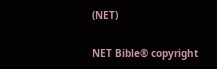(NET)

NET Bible® copyright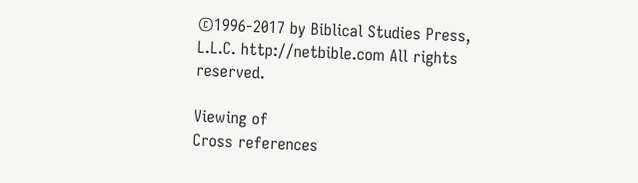©1996-2017 by Biblical Studies Press, L.L.C. http://netbible.com All rights reserved.

Viewing of
Cross references